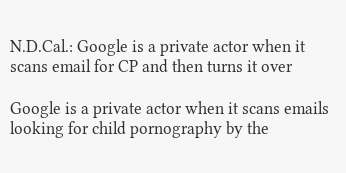N.D.Cal.: Google is a private actor when it scans email for CP and then turns it over

Google is a private actor when it scans emails looking for child pornography by the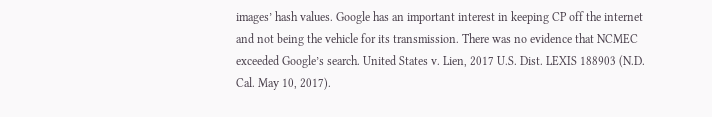images’ hash values. Google has an important interest in keeping CP off the internet and not being the vehicle for its transmission. There was no evidence that NCMEC exceeded Google’s search. United States v. Lien, 2017 U.S. Dist. LEXIS 188903 (N.D. Cal. May 10, 2017).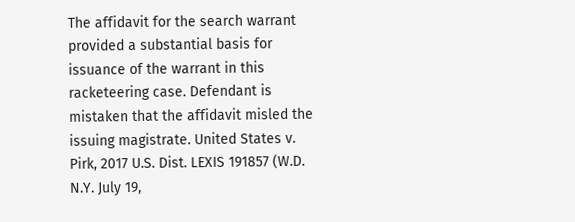The affidavit for the search warrant provided a substantial basis for issuance of the warrant in this racketeering case. Defendant is mistaken that the affidavit misled the issuing magistrate. United States v. Pirk, 2017 U.S. Dist. LEXIS 191857 (W.D. N.Y. July 19,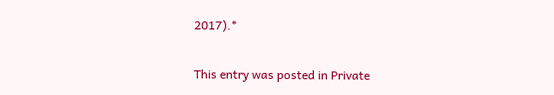2017).*

This entry was posted in Private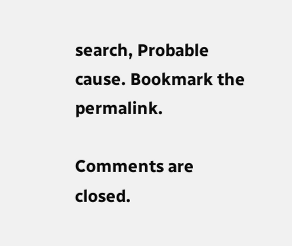search, Probable cause. Bookmark the permalink.

Comments are closed.